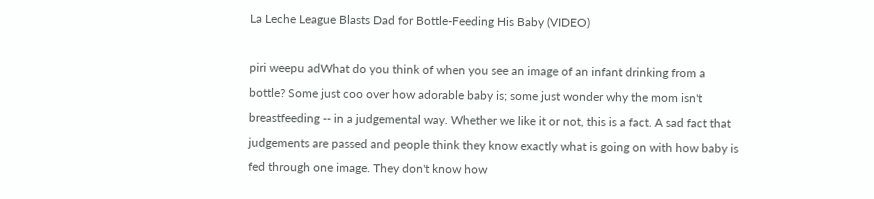La Leche League Blasts Dad for Bottle-Feeding His Baby (VIDEO)

piri weepu adWhat do you think of when you see an image of an infant drinking from a bottle? Some just coo over how adorable baby is; some just wonder why the mom isn't breastfeeding -- in a judgemental way. Whether we like it or not, this is a fact. A sad fact that judgements are passed and people think they know exactly what is going on with how baby is fed through one image. They don't know how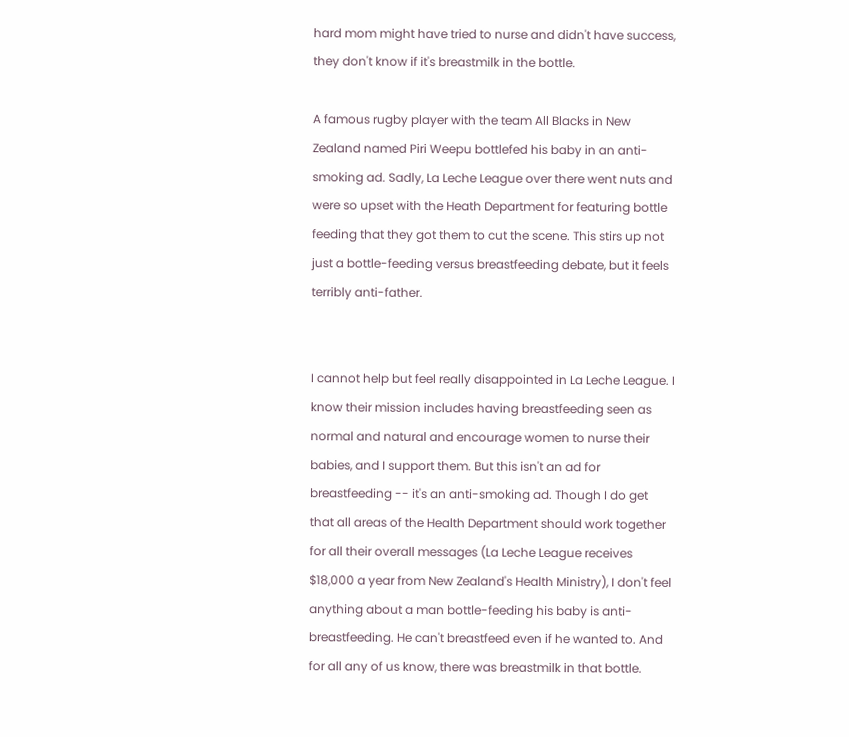hard mom might have tried to nurse and didn't have success, they don't know if it's breastmilk in the bottle.

A famous rugby player with the team All Blacks in New Zealand named Piri Weepu bottlefed his baby in an anti-smoking ad. Sadly, La Leche League over there went nuts and were so upset with the Heath Department for featuring bottle feeding that they got them to cut the scene. This stirs up not just a bottle-feeding versus breastfeeding debate, but it feels terribly anti-father.


I cannot help but feel really disappointed in La Leche League. I know their mission includes having breastfeeding seen as normal and natural and encourage women to nurse their babies, and I support them. But this isn't an ad for breastfeeding -- it's an anti-smoking ad. Though I do get that all areas of the Health Department should work together for all their overall messages (La Leche League receives $18,000 a year from New Zealand's Health Ministry), I don't feel anything about a man bottle-feeding his baby is anti-breastfeeding. He can't breastfeed even if he wanted to. And for all any of us know, there was breastmilk in that bottle.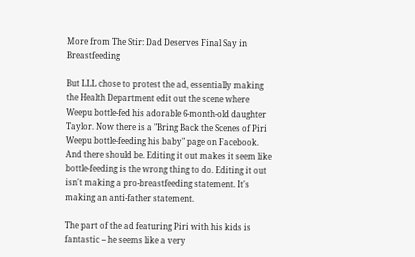More from The Stir: Dad Deserves Final Say in Breastfeeding

But LLL chose to protest the ad, essentially making the Health Department edit out the scene where Weepu bottle-fed his adorable 6-month-old daughter Taylor. Now there is a "Bring Back the Scenes of Piri Weepu bottle-feeding his baby" page on Facebook. And there should be. Editing it out makes it seem like bottle-feeding is the wrong thing to do. Editing it out isn't making a pro-breastfeeding statement. It's making an anti-father statement.

The part of the ad featuring Piri with his kids is fantastic -- he seems like a very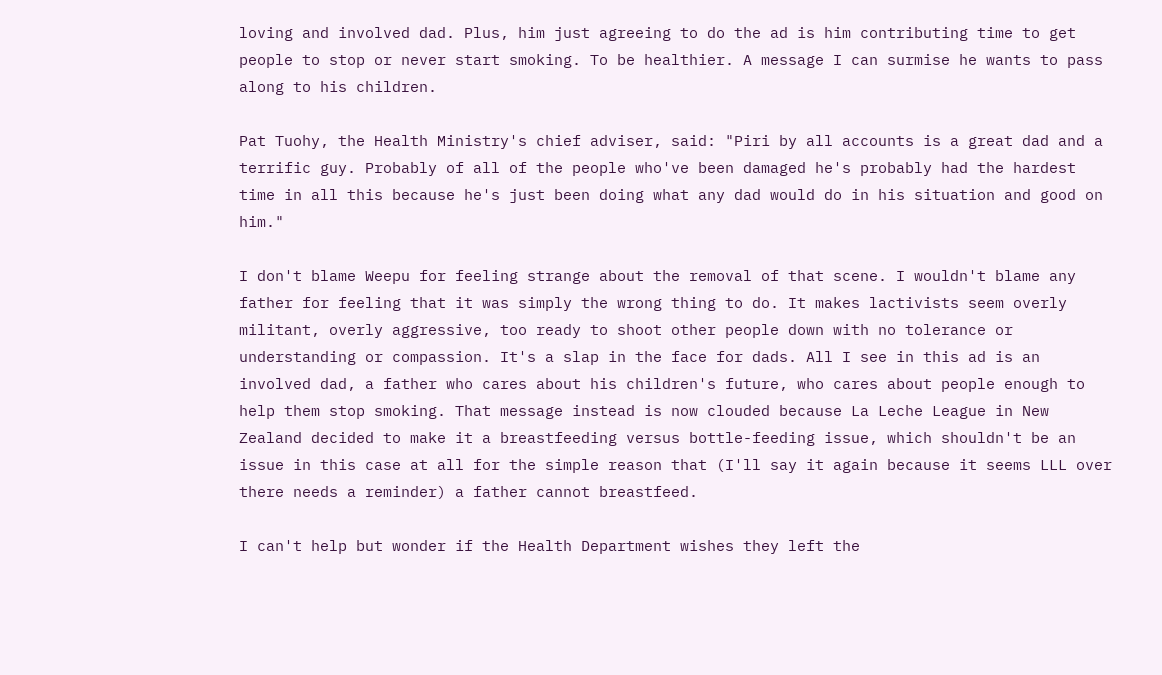loving and involved dad. Plus, him just agreeing to do the ad is him contributing time to get people to stop or never start smoking. To be healthier. A message I can surmise he wants to pass along to his children.

Pat Tuohy, the Health Ministry's chief adviser, said: "Piri by all accounts is a great dad and a terrific guy. Probably of all of the people who've been damaged he's probably had the hardest time in all this because he's just been doing what any dad would do in his situation and good on him."

I don't blame Weepu for feeling strange about the removal of that scene. I wouldn't blame any father for feeling that it was simply the wrong thing to do. It makes lactivists seem overly militant, overly aggressive, too ready to shoot other people down with no tolerance or understanding or compassion. It's a slap in the face for dads. All I see in this ad is an involved dad, a father who cares about his children's future, who cares about people enough to help them stop smoking. That message instead is now clouded because La Leche League in New Zealand decided to make it a breastfeeding versus bottle-feeding issue, which shouldn't be an issue in this case at all for the simple reason that (I'll say it again because it seems LLL over there needs a reminder) a father cannot breastfeed.

I can't help but wonder if the Health Department wishes they left the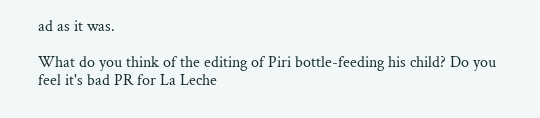ad as it was.

What do you think of the editing of Piri bottle-feeding his child? Do you feel it's bad PR for La Leche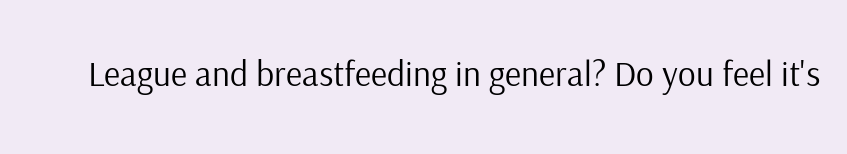League and breastfeeding in general? Do you feel it's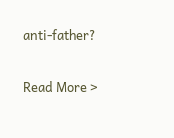anti-father?

Read More >